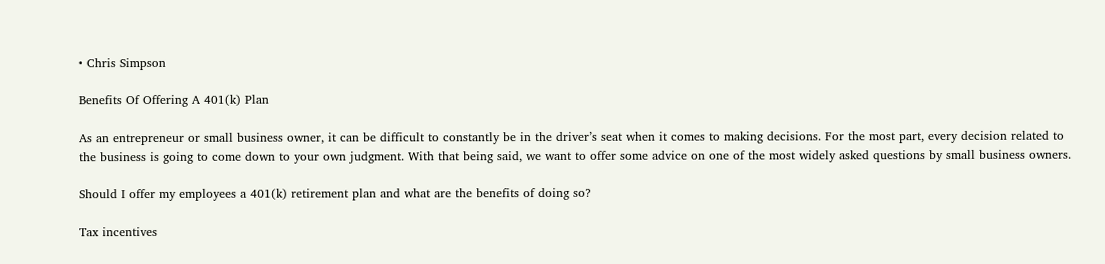• Chris Simpson

Benefits Of Offering A 401(k) Plan

As an entrepreneur or small business owner, it can be difficult to constantly be in the driver’s seat when it comes to making decisions. For the most part, every decision related to the business is going to come down to your own judgment. With that being said, we want to offer some advice on one of the most widely asked questions by small business owners.

Should I offer my employees a 401(k) retirement plan and what are the benefits of doing so?

Tax incentives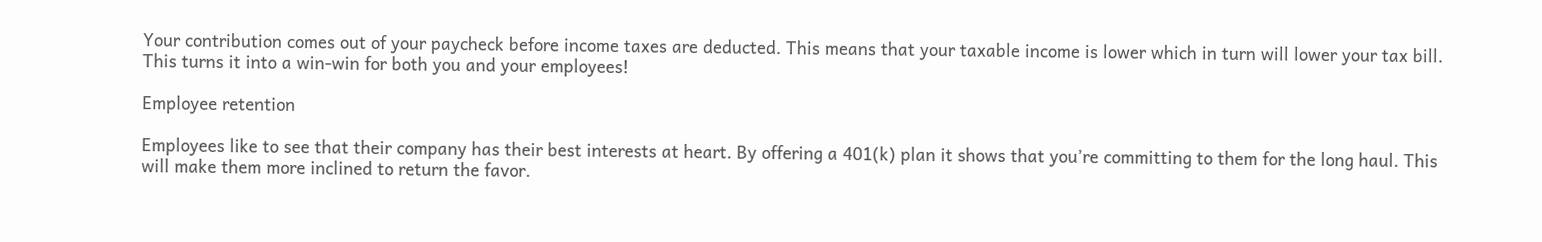Your contribution comes out of your paycheck before income taxes are deducted. This means that your taxable income is lower which in turn will lower your tax bill. This turns it into a win-win for both you and your employees!

Employee retention

Employees like to see that their company has their best interests at heart. By offering a 401(k) plan it shows that you’re committing to them for the long haul. This will make them more inclined to return the favor.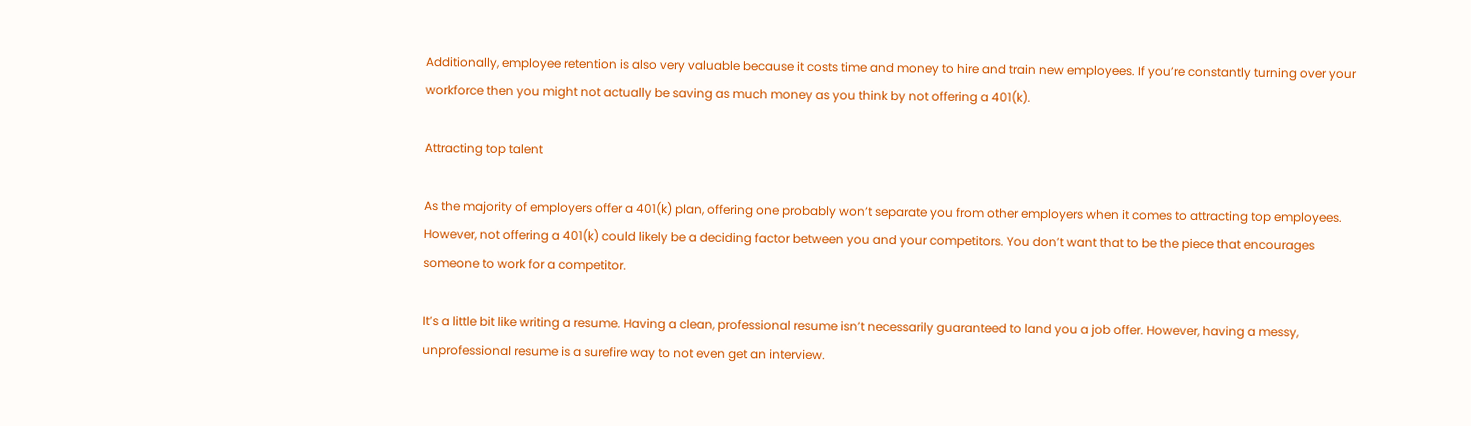Additionally, employee retention is also very valuable because it costs time and money to hire and train new employees. If you’re constantly turning over your workforce then you might not actually be saving as much money as you think by not offering a 401(k).

Attracting top talent

As the majority of employers offer a 401(k) plan, offering one probably won’t separate you from other employers when it comes to attracting top employees. However, not offering a 401(k) could likely be a deciding factor between you and your competitors. You don’t want that to be the piece that encourages someone to work for a competitor.

It’s a little bit like writing a resume. Having a clean, professional resume isn’t necessarily guaranteed to land you a job offer. However, having a messy, unprofessional resume is a surefire way to not even get an interview.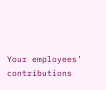Your employees’ contributions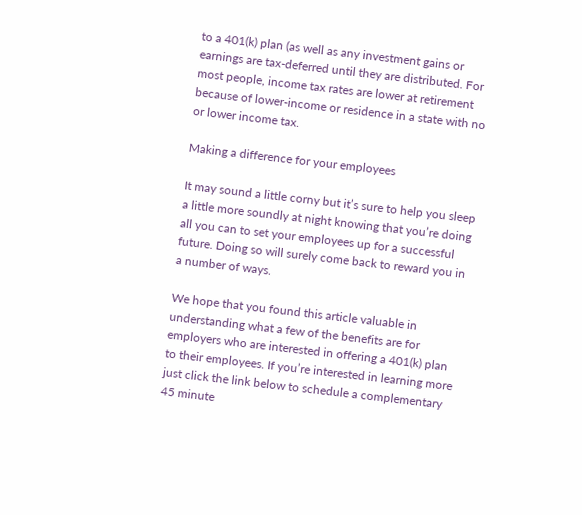to a 401(k) plan (as well as any investment gains or earnings are tax-deferred until they are distributed. For most people, income tax rates are lower at retirement because of lower-income or residence in a state with no or lower income tax.

Making a difference for your employees

It may sound a little corny but it’s sure to help you sleep a little more soundly at night knowing that you’re doing all you can to set your employees up for a successful future. Doing so will surely come back to reward you in a number of ways.

We hope that you found this article valuable in understanding what a few of the benefits are for employers who are interested in offering a 401(k) plan to their employees. If you’re interested in learning more just click the link below to schedule a complementary 45 minute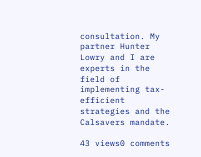consultation. My partner Hunter Lowry and I are experts in the field of implementing tax-efficient strategies and the Calsavers mandate.

43 views0 comments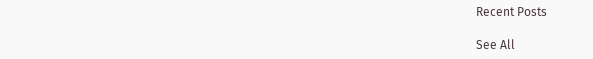Recent Posts

See All